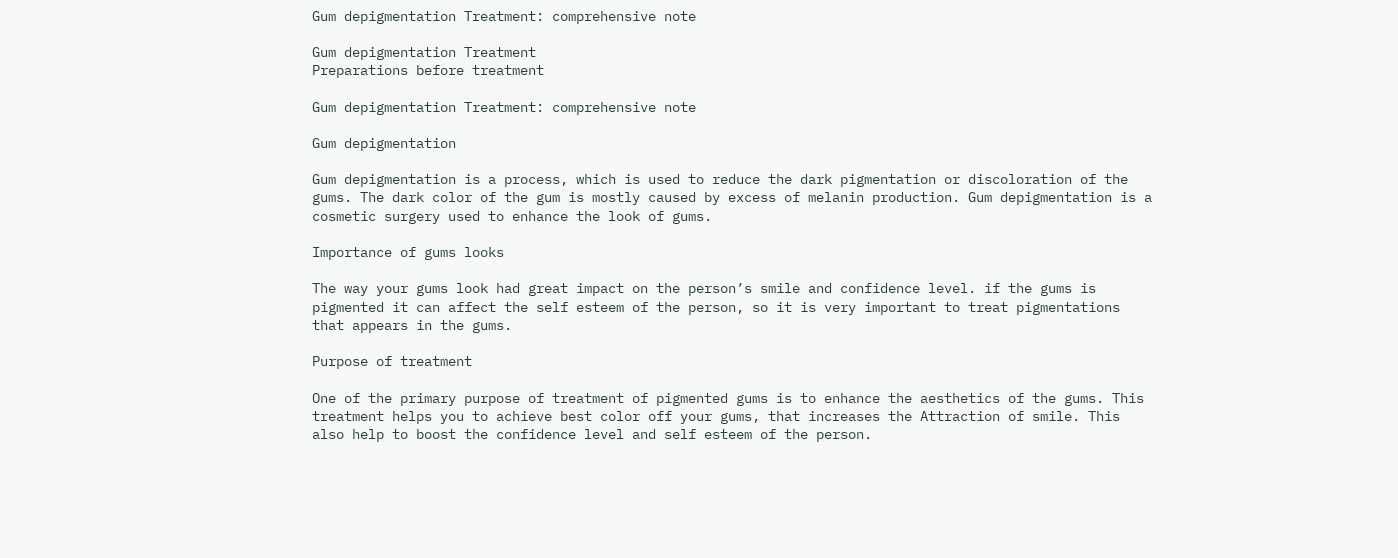Gum depigmentation Treatment: comprehensive note

Gum depigmentation Treatment
Preparations before treatment

Gum depigmentation Treatment: comprehensive note

Gum depigmentation

Gum depigmentation is a process, which is used to reduce the dark pigmentation or discoloration of the gums. The dark color of the gum is mostly caused by excess of melanin production. Gum depigmentation is a cosmetic surgery used to enhance the look of gums.

Importance of gums looks

The way your gums look had great impact on the person’s smile and confidence level. if the gums is pigmented it can affect the self esteem of the person, so it is very important to treat pigmentations that appears in the gums.

Purpose of treatment

One of the primary purpose of treatment of pigmented gums is to enhance the aesthetics of the gums. This treatment helps you to achieve best color off your gums, that increases the Attraction of smile. This also help to boost the confidence level and self esteem of the person.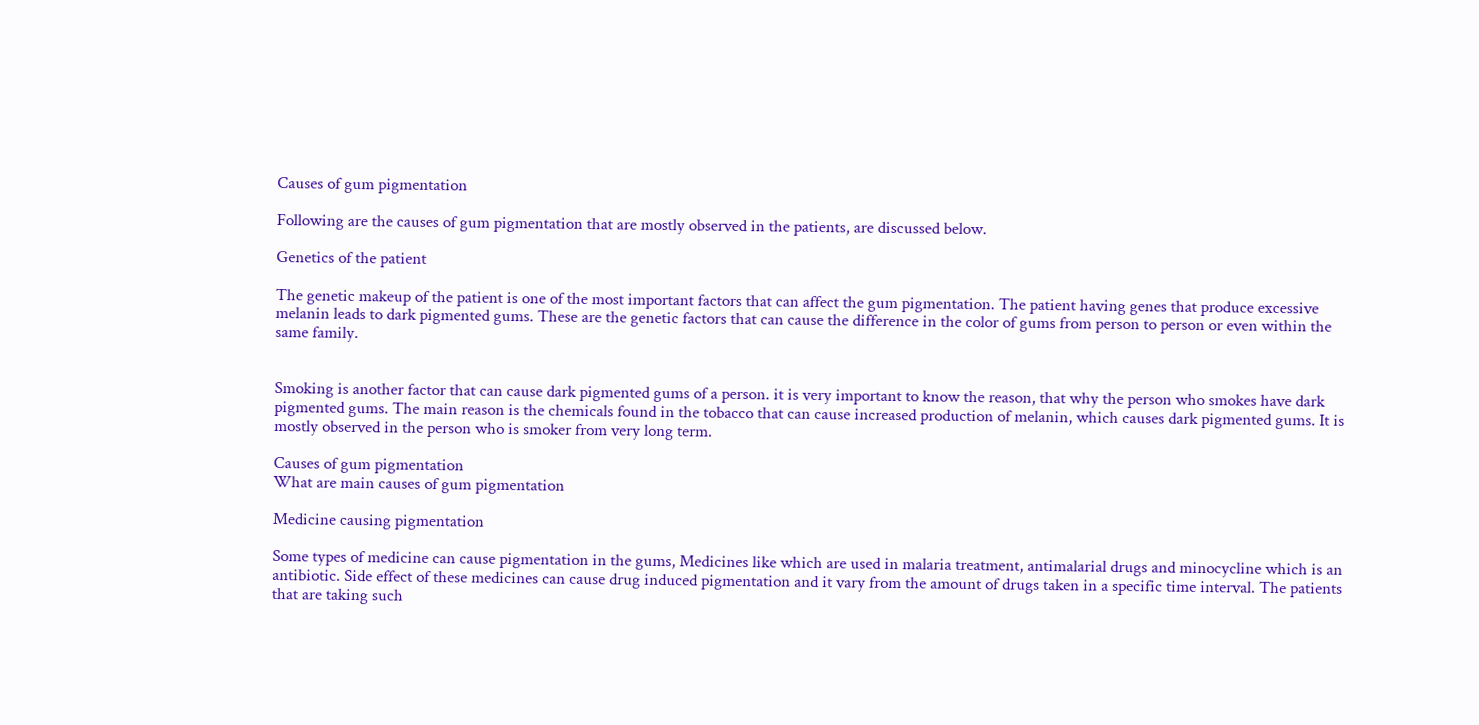Causes of gum pigmentation

Following are the causes of gum pigmentation that are mostly observed in the patients, are discussed below.

Genetics of the patient

The genetic makeup of the patient is one of the most important factors that can affect the gum pigmentation. The patient having genes that produce excessive melanin leads to dark pigmented gums. These are the genetic factors that can cause the difference in the color of gums from person to person or even within the same family.


Smoking is another factor that can cause dark pigmented gums of a person. it is very important to know the reason, that why the person who smokes have dark pigmented gums. The main reason is the chemicals found in the tobacco that can cause increased production of melanin, which causes dark pigmented gums. It is mostly observed in the person who is smoker from very long term.

Causes of gum pigmentation
What are main causes of gum pigmentation

Medicine causing pigmentation

Some types of medicine can cause pigmentation in the gums, Medicines like which are used in malaria treatment, antimalarial drugs and minocycline which is an antibiotic. Side effect of these medicines can cause drug induced pigmentation and it vary from the amount of drugs taken in a specific time interval. The patients that are taking such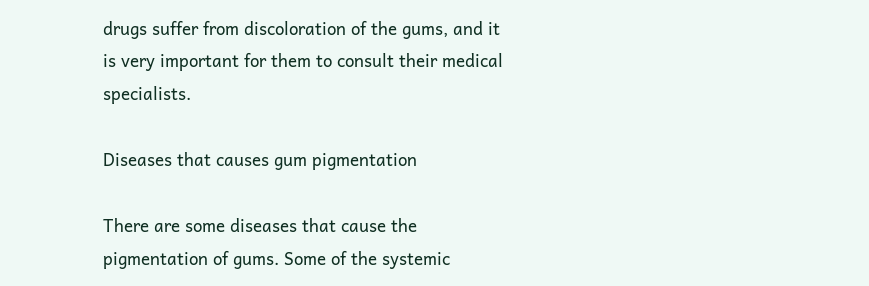drugs suffer from discoloration of the gums, and it is very important for them to consult their medical specialists.

Diseases that causes gum pigmentation

There are some diseases that cause the pigmentation of gums. Some of the systemic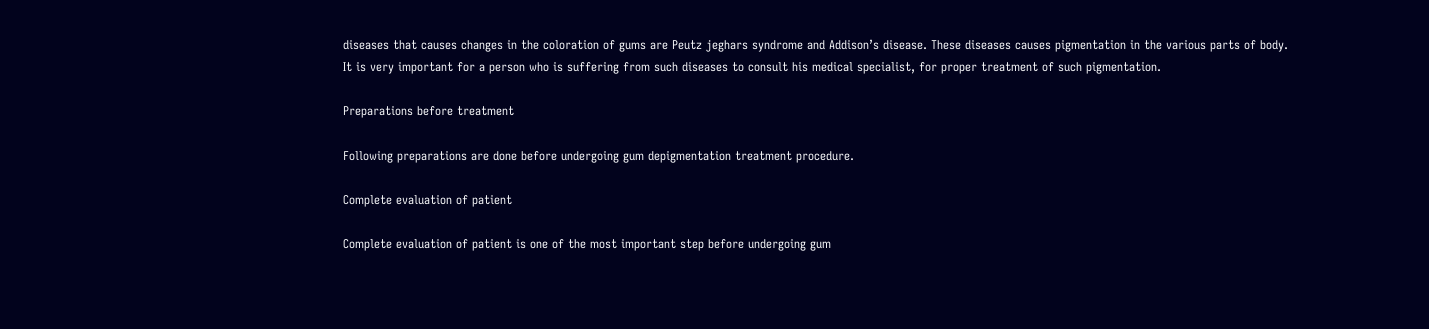diseases that causes changes in the coloration of gums are Peutz jeghars syndrome and Addison’s disease. These diseases causes pigmentation in the various parts of body. It is very important for a person who is suffering from such diseases to consult his medical specialist, for proper treatment of such pigmentation.

Preparations before treatment

Following preparations are done before undergoing gum depigmentation treatment procedure.

Complete evaluation of patient

Complete evaluation of patient is one of the most important step before undergoing gum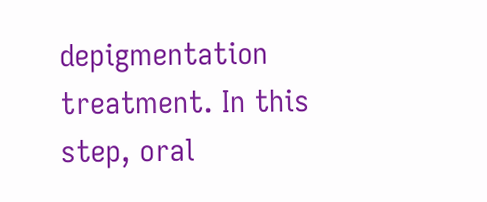depigmentation treatment. In this step, oral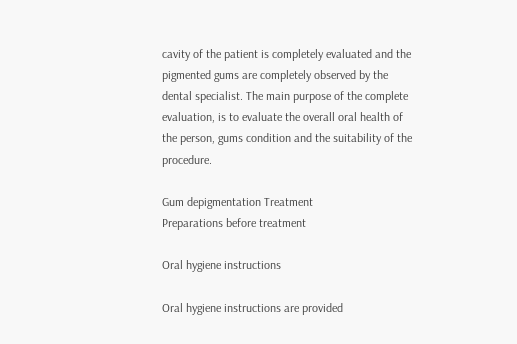cavity of the patient is completely evaluated and the pigmented gums are completely observed by the dental specialist. The main purpose of the complete evaluation, is to evaluate the overall oral health of the person, gums condition and the suitability of the procedure.

Gum depigmentation Treatment
Preparations before treatment

Oral hygiene instructions

Oral hygiene instructions are provided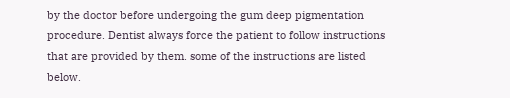by the doctor before undergoing the gum deep pigmentation procedure. Dentist always force the patient to follow instructions that are provided by them. some of the instructions are listed below.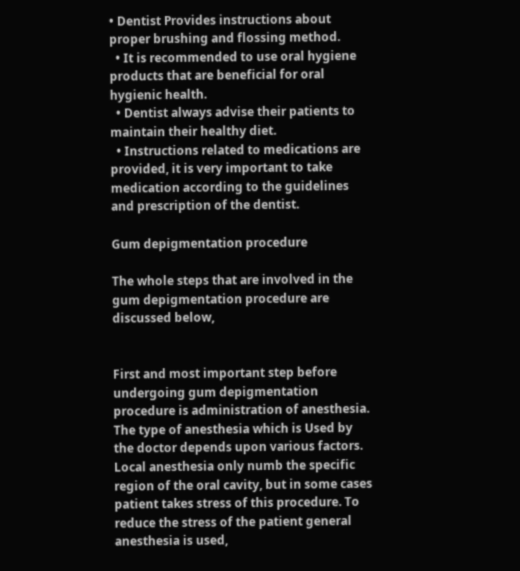• Dentist Provides instructions about proper brushing and flossing method.
  • It is recommended to use oral hygiene products that are beneficial for oral hygienic health.
  • Dentist always advise their patients to maintain their healthy diet.
  • Instructions related to medications are provided, it is very important to take medication according to the guidelines and prescription of the dentist.

Gum depigmentation procedure

The whole steps that are involved in the gum depigmentation procedure are discussed below,


First and most important step before undergoing gum depigmentation procedure is administration of anesthesia. The type of anesthesia which is Used by the doctor depends upon various factors. Local anesthesia only numb the specific region of the oral cavity, but in some cases patient takes stress of this procedure. To reduce the stress of the patient general anesthesia is used,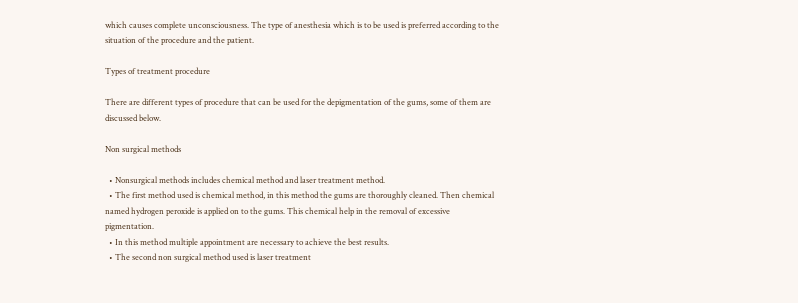which causes complete unconsciousness. The type of anesthesia which is to be used is preferred according to the situation of the procedure and the patient.

Types of treatment procedure

There are different types of procedure that can be used for the depigmentation of the gums, some of them are discussed below.

Non surgical methods

  • Nonsurgical methods includes chemical method and laser treatment method.
  • The first method used is chemical method, in this method the gums are thoroughly cleaned. Then chemical named hydrogen peroxide is applied on to the gums. This chemical help in the removal of excessive pigmentation.
  • In this method multiple appointment are necessary to achieve the best results.
  • The second non surgical method used is laser treatment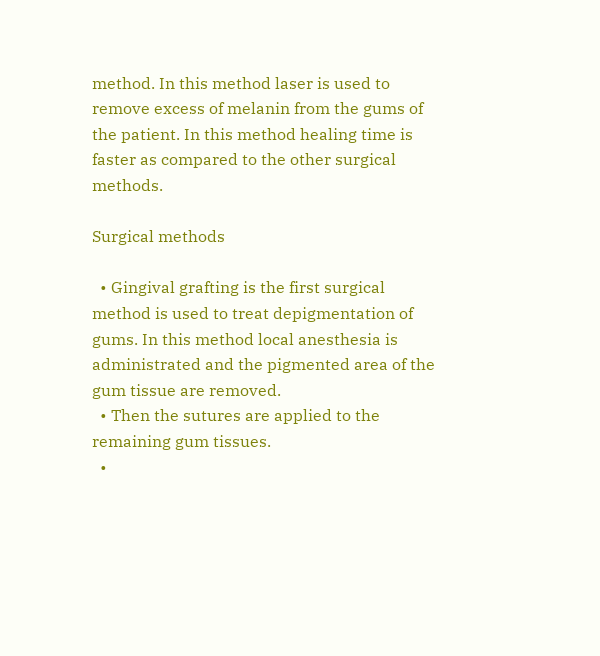method. In this method laser is used to remove excess of melanin from the gums of the patient. In this method healing time is faster as compared to the other surgical methods.

Surgical methods

  • Gingival grafting is the first surgical method is used to treat depigmentation of gums. In this method local anesthesia is administrated and the pigmented area of the gum tissue are removed.
  • Then the sutures are applied to the remaining gum tissues.
  •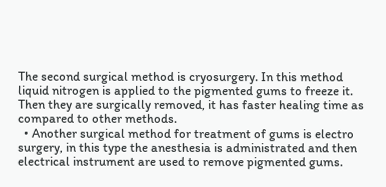The second surgical method is cryosurgery. In this method liquid nitrogen is applied to the pigmented gums to freeze it. Then they are surgically removed, it has faster healing time as compared to other methods.
  • Another surgical method for treatment of gums is electro surgery, in this type the anesthesia is administrated and then electrical instrument are used to remove pigmented gums.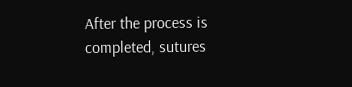After the process is completed, sutures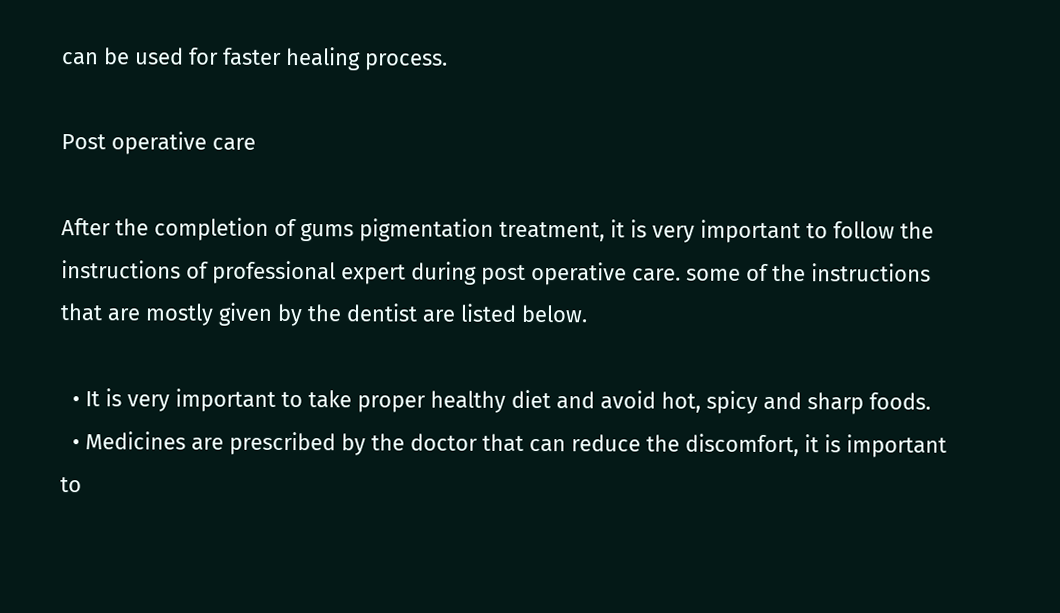can be used for faster healing process.

Post operative care

After the completion of gums pigmentation treatment, it is very important to follow the instructions of professional expert during post operative care. some of the instructions that are mostly given by the dentist are listed below.

  • It is very important to take proper healthy diet and avoid hot, spicy and sharp foods.
  • Medicines are prescribed by the doctor that can reduce the discomfort, it is important to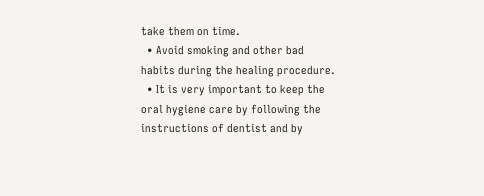take them on time.
  • Avoid smoking and other bad habits during the healing procedure.
  • It is very important to keep the oral hygiene care by following the instructions of dentist and by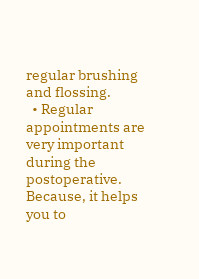regular brushing and flossing.
  • Regular appointments are very important during the postoperative. Because, it helps you to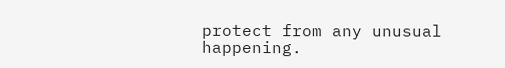protect from any unusual happening.